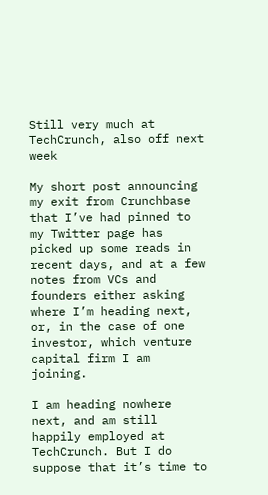Still very much at TechCrunch, also off next week

My short post announcing my exit from Crunchbase that I’ve had pinned to my Twitter page has picked up some reads in recent days, and at a few notes from VCs and founders either asking where I’m heading next, or, in the case of one investor, which venture capital firm I am joining.

I am heading nowhere next, and am still happily employed at TechCrunch. But I do suppose that it’s time to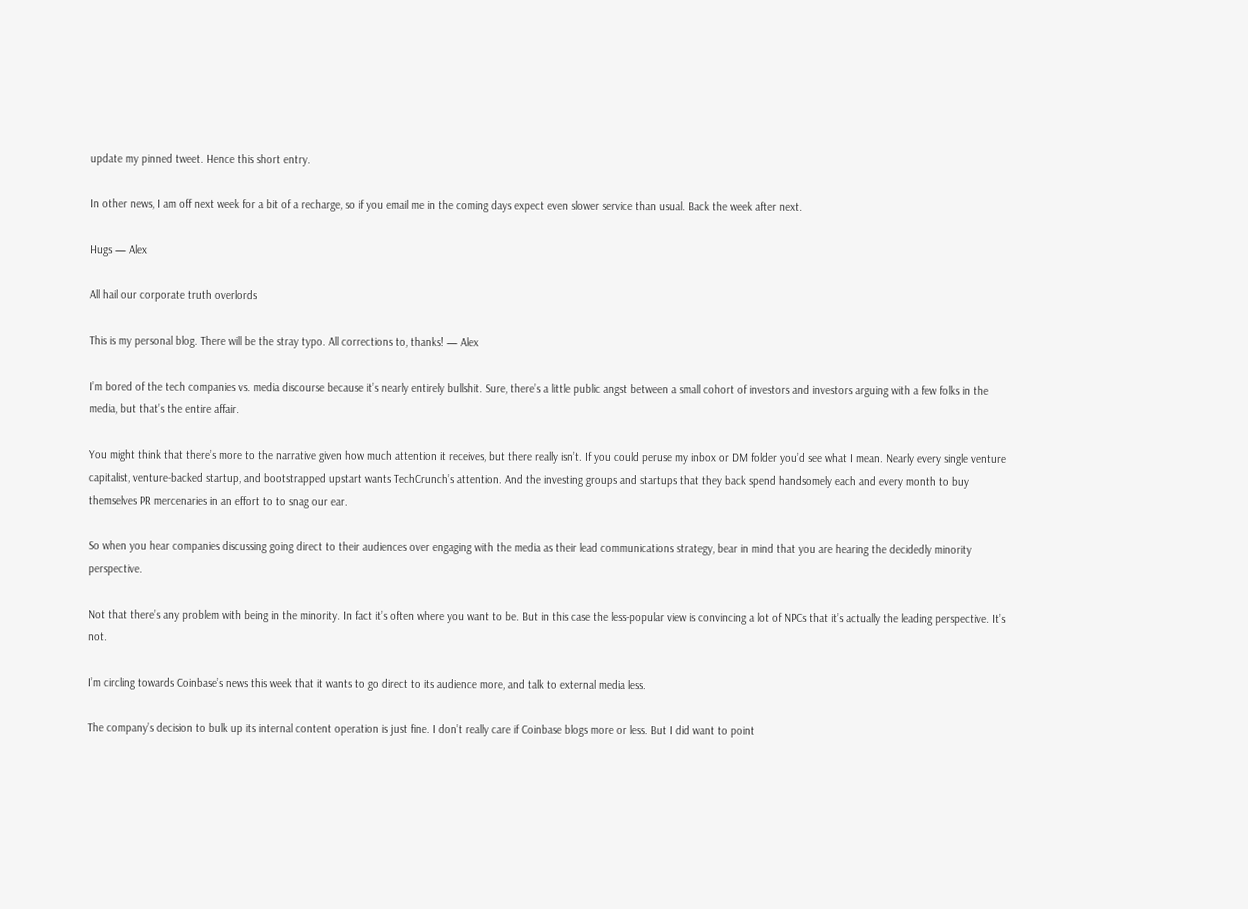update my pinned tweet. Hence this short entry.

In other news, I am off next week for a bit of a recharge, so if you email me in the coming days expect even slower service than usual. Back the week after next.

Hugs — Alex

All hail our corporate truth overlords

This is my personal blog. There will be the stray typo. All corrections to, thanks! — Alex

I’m bored of the tech companies vs. media discourse because it’s nearly entirely bullshit. Sure, there’s a little public angst between a small cohort of investors and investors arguing with a few folks in the media, but that’s the entire affair.

You might think that there’s more to the narrative given how much attention it receives, but there really isn’t. If you could peruse my inbox or DM folder you’d see what I mean. Nearly every single venture capitalist, venture-backed startup, and bootstrapped upstart wants TechCrunch’s attention. And the investing groups and startups that they back spend handsomely each and every month to buy themselves PR mercenaries in an effort to to snag our ear.

So when you hear companies discussing going direct to their audiences over engaging with the media as their lead communications strategy, bear in mind that you are hearing the decidedly minority perspective.

Not that there’s any problem with being in the minority. In fact it’s often where you want to be. But in this case the less-popular view is convincing a lot of NPCs that it’s actually the leading perspective. It’s not.

I’m circling towards Coinbase’s news this week that it wants to go direct to its audience more, and talk to external media less.

The company’s decision to bulk up its internal content operation is just fine. I don’t really care if Coinbase blogs more or less. But I did want to point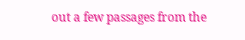out a few passages from the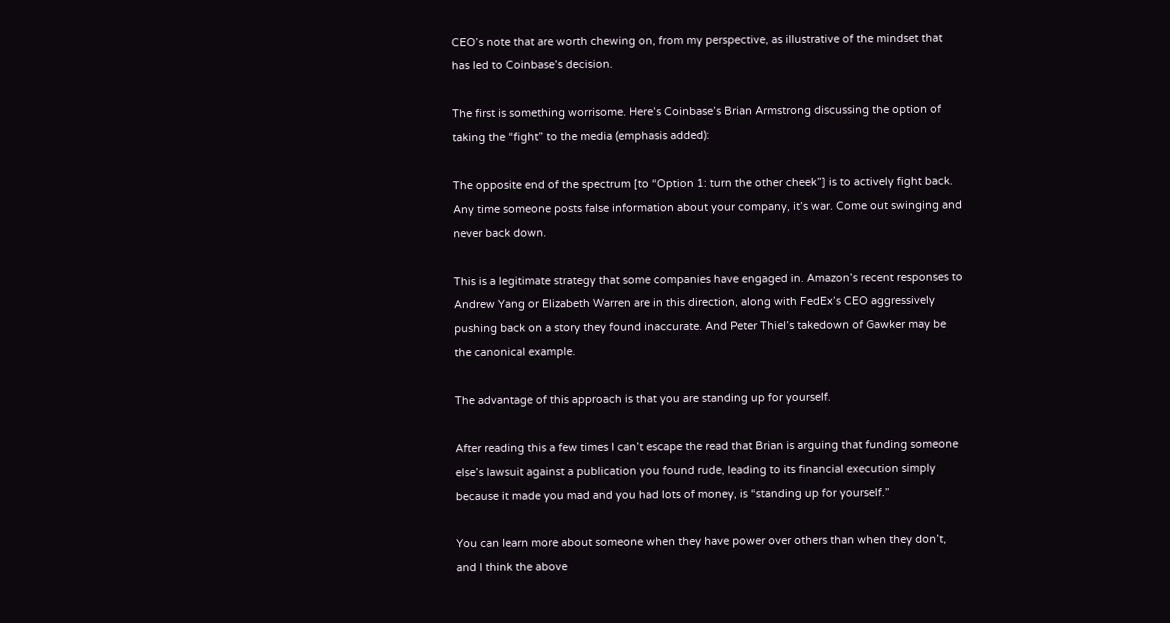CEO’s note that are worth chewing on, from my perspective, as illustrative of the mindset that has led to Coinbase’s decision.

The first is something worrisome. Here’s Coinbase’s Brian Armstrong discussing the option of taking the “fight” to the media (emphasis added):

The opposite end of the spectrum [to “Option 1: turn the other cheek”] is to actively fight back. Any time someone posts false information about your company, it’s war. Come out swinging and never back down.

This is a legitimate strategy that some companies have engaged in. Amazon’s recent responses to Andrew Yang or Elizabeth Warren are in this direction, along with FedEx’s CEO aggressively pushing back on a story they found inaccurate. And Peter Thiel’s takedown of Gawker may be the canonical example.

The advantage of this approach is that you are standing up for yourself.

After reading this a few times I can’t escape the read that Brian is arguing that funding someone else’s lawsuit against a publication you found rude, leading to its financial execution simply because it made you mad and you had lots of money, is “standing up for yourself.”

You can learn more about someone when they have power over others than when they don’t, and I think the above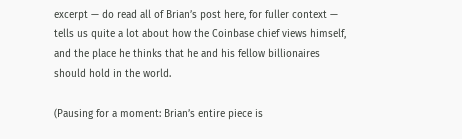excerpt — do read all of Brian’s post here, for fuller context — tells us quite a lot about how the Coinbase chief views himself, and the place he thinks that he and his fellow billionaires should hold in the world.

(Pausing for a moment: Brian’s entire piece is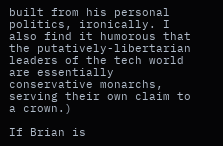built from his personal politics, ironically. I also find it humorous that the putatively-libertarian leaders of the tech world are essentially conservative monarchs, serving their own claim to a crown.)

If Brian is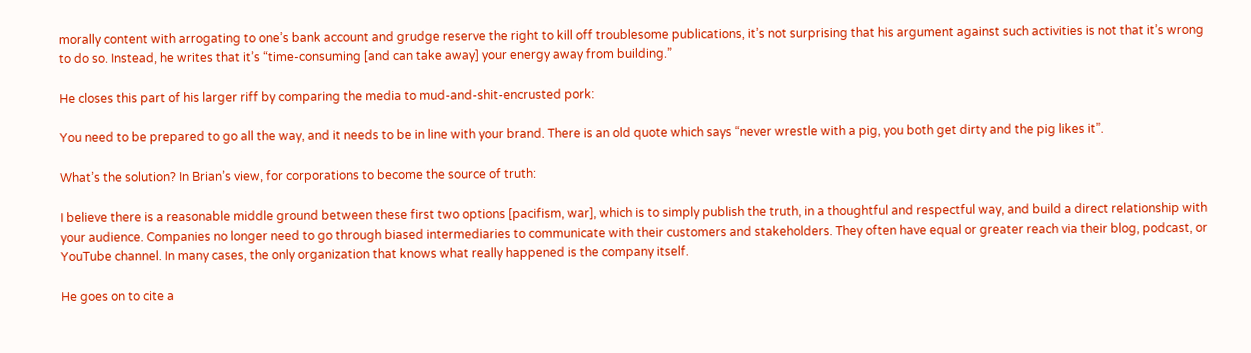morally content with arrogating to one’s bank account and grudge reserve the right to kill off troublesome publications, it’s not surprising that his argument against such activities is not that it’s wrong to do so. Instead, he writes that it’s “time-consuming [and can take away] your energy away from building.”

He closes this part of his larger riff by comparing the media to mud-and-shit-encrusted pork:

You need to be prepared to go all the way, and it needs to be in line with your brand. There is an old quote which says “never wrestle with a pig, you both get dirty and the pig likes it”.

What’s the solution? In Brian’s view, for corporations to become the source of truth:

I believe there is a reasonable middle ground between these first two options [pacifism, war], which is to simply publish the truth, in a thoughtful and respectful way, and build a direct relationship with your audience. Companies no longer need to go through biased intermediaries to communicate with their customers and stakeholders. They often have equal or greater reach via their blog, podcast, or YouTube channel. In many cases, the only organization that knows what really happened is the company itself.

He goes on to cite a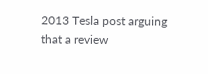2013 Tesla post arguing that a review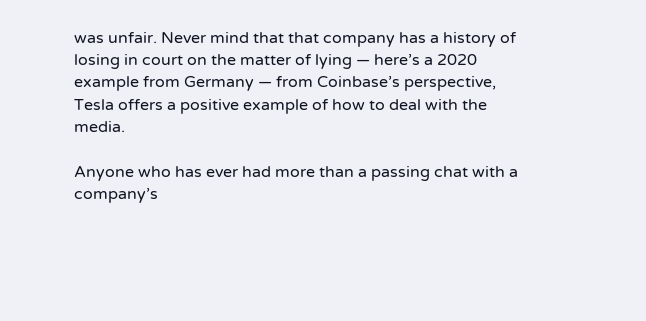was unfair. Never mind that that company has a history of losing in court on the matter of lying — here’s a 2020 example from Germany — from Coinbase’s perspective, Tesla offers a positive example of how to deal with the media.

Anyone who has ever had more than a passing chat with a company’s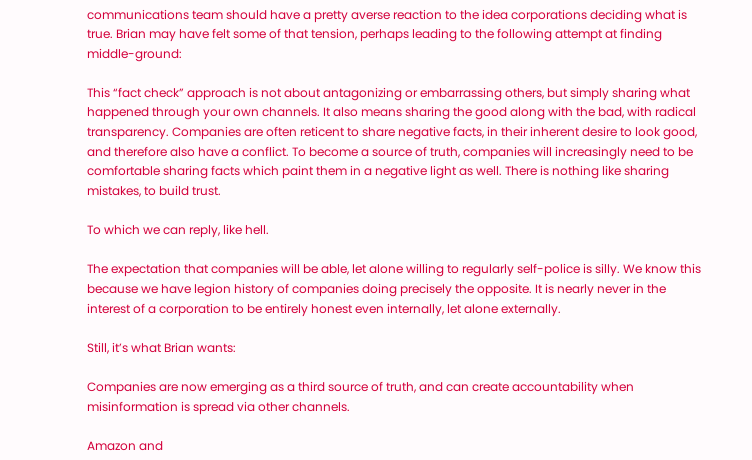communications team should have a pretty averse reaction to the idea corporations deciding what is true. Brian may have felt some of that tension, perhaps leading to the following attempt at finding middle-ground:

This “fact check” approach is not about antagonizing or embarrassing others, but simply sharing what happened through your own channels. It also means sharing the good along with the bad, with radical transparency. Companies are often reticent to share negative facts, in their inherent desire to look good, and therefore also have a conflict. To become a source of truth, companies will increasingly need to be comfortable sharing facts which paint them in a negative light as well. There is nothing like sharing mistakes, to build trust.

To which we can reply, like hell.

The expectation that companies will be able, let alone willing to regularly self-police is silly. We know this because we have legion history of companies doing precisely the opposite. It is nearly never in the interest of a corporation to be entirely honest even internally, let alone externally.

Still, it’s what Brian wants:

Companies are now emerging as a third source of truth, and can create accountability when misinformation is spread via other channels.

Amazon and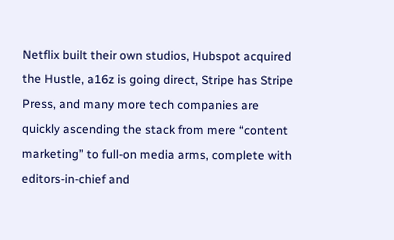Netflix built their own studios, Hubspot acquired the Hustle, a16z is going direct, Stripe has Stripe Press, and many more tech companies are quickly ascending the stack from mere “content marketing” to full-on media arms, complete with editors-in-chief and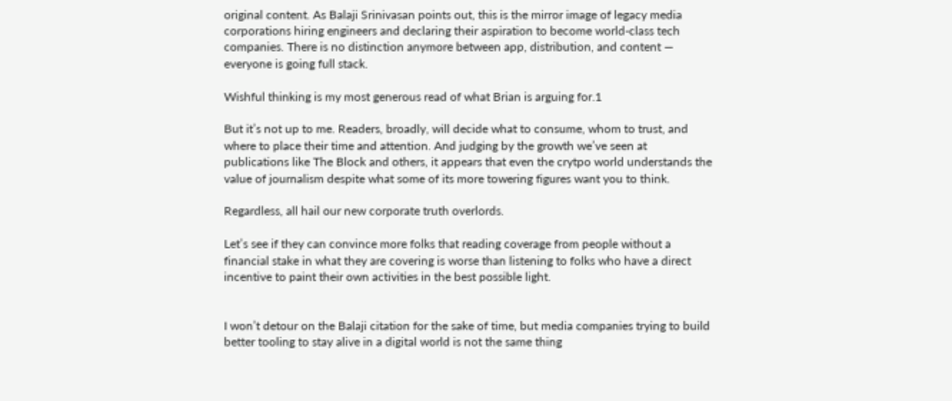original content. As Balaji Srinivasan points out, this is the mirror image of legacy media corporations hiring engineers and declaring their aspiration to become world-class tech companies. There is no distinction anymore between app, distribution, and content — everyone is going full stack.

Wishful thinking is my most generous read of what Brian is arguing for.1

But it’s not up to me. Readers, broadly, will decide what to consume, whom to trust, and where to place their time and attention. And judging by the growth we’ve seen at publications like The Block and others, it appears that even the crytpo world understands the value of journalism despite what some of its more towering figures want you to think.

Regardless, all hail our new corporate truth overlords.

Let’s see if they can convince more folks that reading coverage from people without a financial stake in what they are covering is worse than listening to folks who have a direct incentive to paint their own activities in the best possible light.


I won’t detour on the Balaji citation for the sake of time, but media companies trying to build better tooling to stay alive in a digital world is not the same thing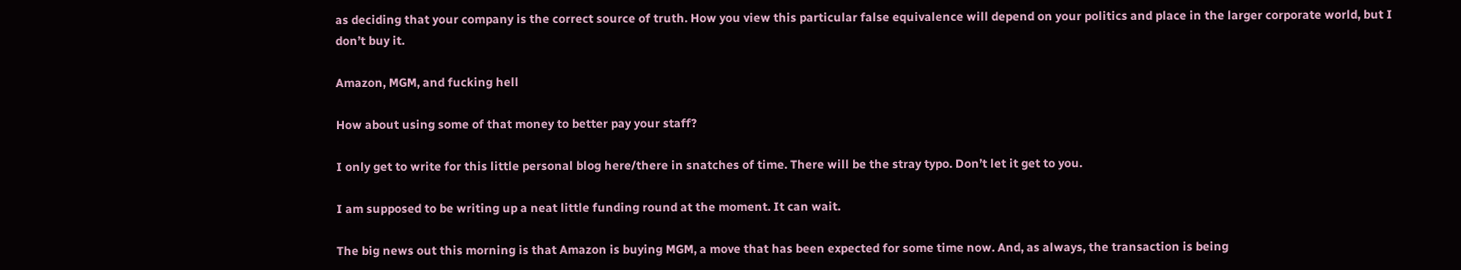as deciding that your company is the correct source of truth. How you view this particular false equivalence will depend on your politics and place in the larger corporate world, but I don’t buy it.

Amazon, MGM, and fucking hell

How about using some of that money to better pay your staff?

I only get to write for this little personal blog here/there in snatches of time. There will be the stray typo. Don’t let it get to you.

I am supposed to be writing up a neat little funding round at the moment. It can wait.

The big news out this morning is that Amazon is buying MGM, a move that has been expected for some time now. And, as always, the transaction is being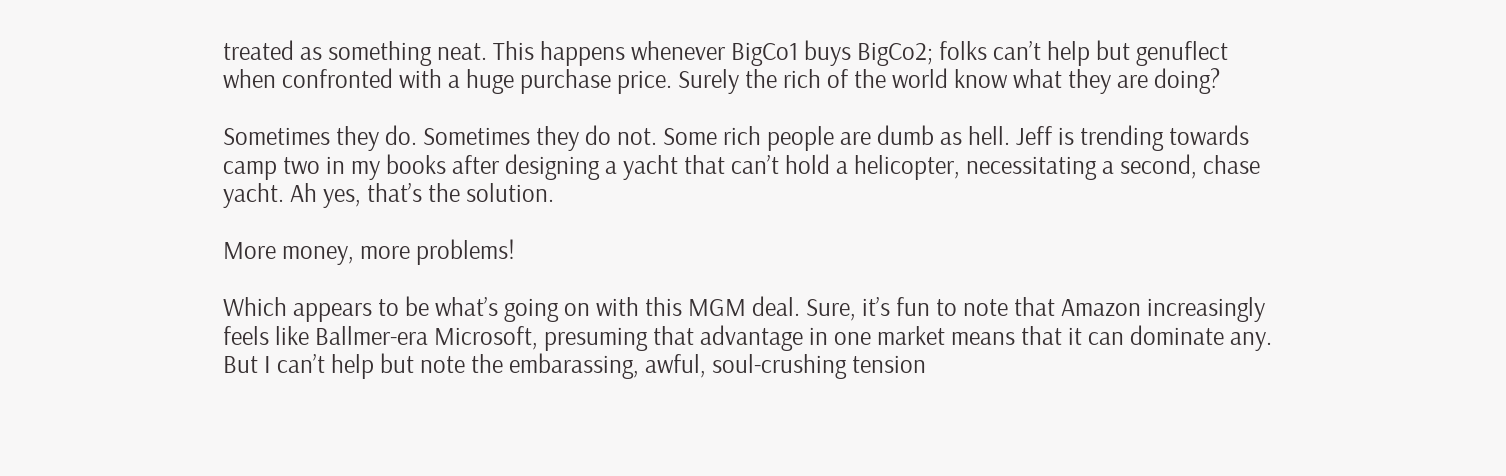treated as something neat. This happens whenever BigCo1 buys BigCo2; folks can’t help but genuflect when confronted with a huge purchase price. Surely the rich of the world know what they are doing?

Sometimes they do. Sometimes they do not. Some rich people are dumb as hell. Jeff is trending towards camp two in my books after designing a yacht that can’t hold a helicopter, necessitating a second, chase yacht. Ah yes, that’s the solution.

More money, more problems!

Which appears to be what’s going on with this MGM deal. Sure, it’s fun to note that Amazon increasingly feels like Ballmer-era Microsoft, presuming that advantage in one market means that it can dominate any. But I can’t help but note the embarassing, awful, soul-crushing tension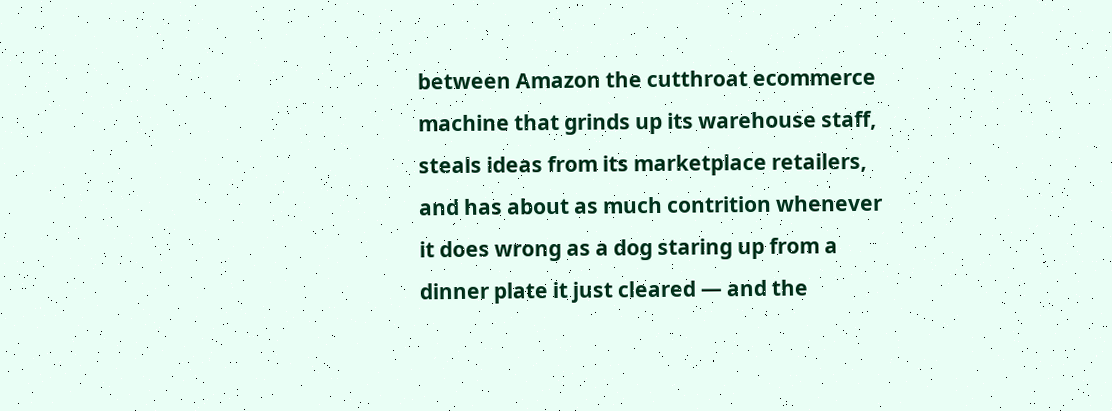between Amazon the cutthroat ecommerce machine that grinds up its warehouse staff, steals ideas from its marketplace retailers, and has about as much contrition whenever it does wrong as a dog staring up from a dinner plate it just cleared — and the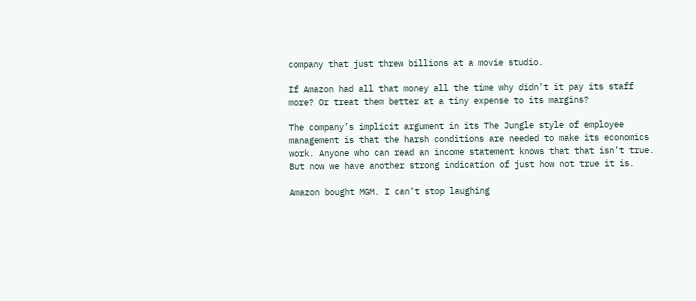company that just threw billions at a movie studio.

If Amazon had all that money all the time why didn’t it pay its staff more? Or treat them better at a tiny expense to its margins?

The company’s implicit argument in its The Jungle style of employee management is that the harsh conditions are needed to make its economics work. Anyone who can read an income statement knows that that isn’t true. But now we have another strong indication of just how not true it is.

Amazon bought MGM. I can’t stop laughing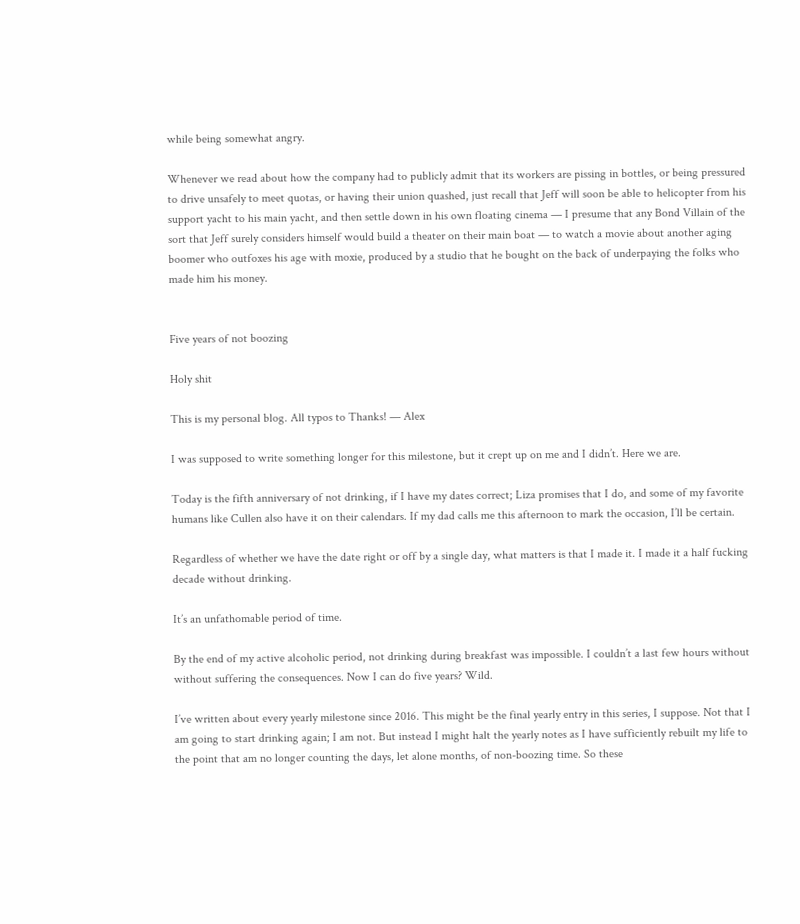while being somewhat angry.

Whenever we read about how the company had to publicly admit that its workers are pissing in bottles, or being pressured to drive unsafely to meet quotas, or having their union quashed, just recall that Jeff will soon be able to helicopter from his support yacht to his main yacht, and then settle down in his own floating cinema — I presume that any Bond Villain of the sort that Jeff surely considers himself would build a theater on their main boat — to watch a movie about another aging boomer who outfoxes his age with moxie, produced by a studio that he bought on the back of underpaying the folks who made him his money.


Five years of not boozing

Holy shit

This is my personal blog. All typos to Thanks! — Alex

I was supposed to write something longer for this milestone, but it crept up on me and I didn’t. Here we are.

Today is the fifth anniversary of not drinking, if I have my dates correct; Liza promises that I do, and some of my favorite humans like Cullen also have it on their calendars. If my dad calls me this afternoon to mark the occasion, I’ll be certain.

Regardless of whether we have the date right or off by a single day, what matters is that I made it. I made it a half fucking decade without drinking.

It’s an unfathomable period of time.

By the end of my active alcoholic period, not drinking during breakfast was impossible. I couldn’t a last few hours without without suffering the consequences. Now I can do five years? Wild.

I’ve written about every yearly milestone since 2016. This might be the final yearly entry in this series, I suppose. Not that I am going to start drinking again; I am not. But instead I might halt the yearly notes as I have sufficiently rebuilt my life to the point that am no longer counting the days, let alone months, of non-boozing time. So these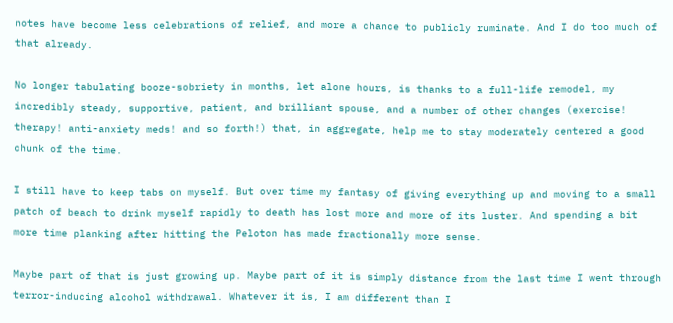notes have become less celebrations of relief, and more a chance to publicly ruminate. And I do too much of that already.

No longer tabulating booze-sobriety in months, let alone hours, is thanks to a full-life remodel, my incredibly steady, supportive, patient, and brilliant spouse, and a number of other changes (exercise! therapy! anti-anxiety meds! and so forth!) that, in aggregate, help me to stay moderately centered a good chunk of the time.

I still have to keep tabs on myself. But over time my fantasy of giving everything up and moving to a small patch of beach to drink myself rapidly to death has lost more and more of its luster. And spending a bit more time planking after hitting the Peloton has made fractionally more sense.

Maybe part of that is just growing up. Maybe part of it is simply distance from the last time I went through terror-inducing alcohol withdrawal. Whatever it is, I am different than I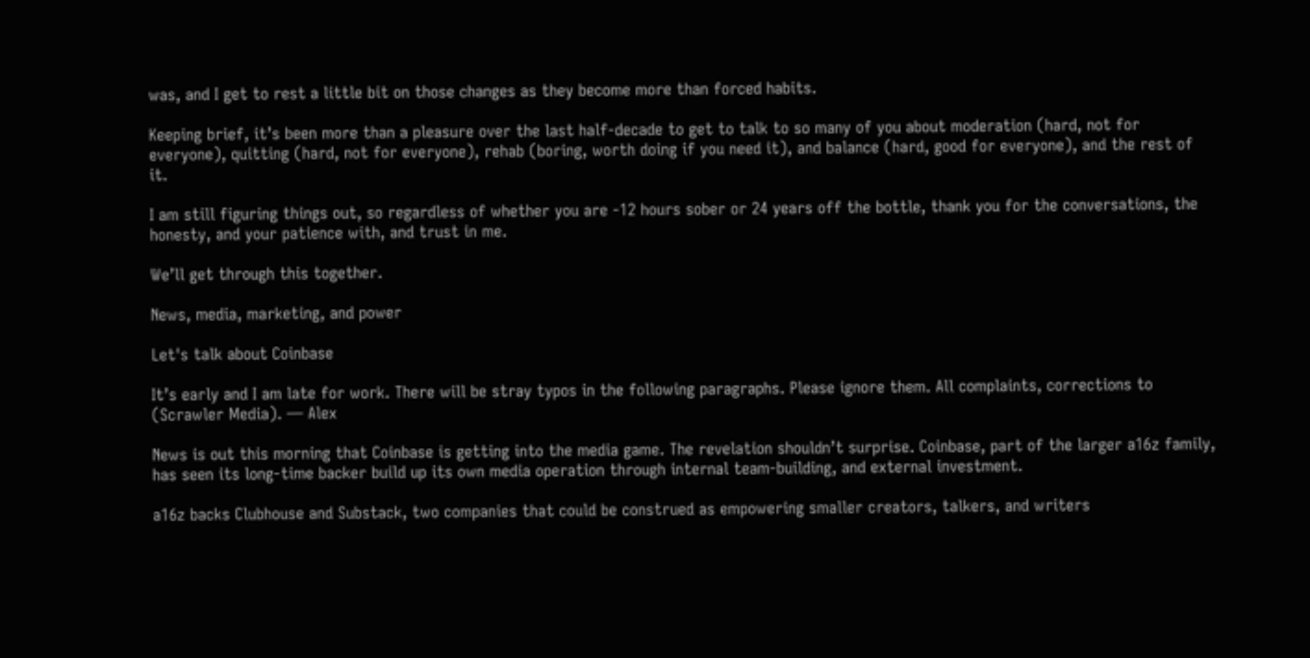was, and I get to rest a little bit on those changes as they become more than forced habits.

Keeping brief, it’s been more than a pleasure over the last half-decade to get to talk to so many of you about moderation (hard, not for everyone), quitting (hard, not for everyone), rehab (boring, worth doing if you need it), and balance (hard, good for everyone), and the rest of it.

I am still figuring things out, so regardless of whether you are -12 hours sober or 24 years off the bottle, thank you for the conversations, the honesty, and your patience with, and trust in me.

We’ll get through this together.

News, media, marketing, and power

Let's talk about Coinbase

It’s early and I am late for work. There will be stray typos in the following paragraphs. Please ignore them. All complaints, corrections to (Scrawler Media). — Alex

News is out this morning that Coinbase is getting into the media game. The revelation shouldn’t surprise. Coinbase, part of the larger a16z family, has seen its long-time backer build up its own media operation through internal team-building, and external investment.

a16z backs Clubhouse and Substack, two companies that could be construed as empowering smaller creators, talkers, and writers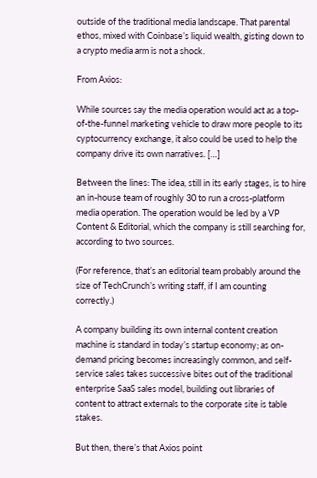outside of the traditional media landscape. That parental ethos, mixed with Coinbase’s liquid wealth, gisting down to a crypto media arm is not a shock.

From Axios:

While sources say the media operation would act as a top-of-the-funnel marketing vehicle to draw more people to its cyptocurrency exchange, it also could be used to help the company drive its own narratives. […]

Between the lines: The idea, still in its early stages, is to hire an in-house team of roughly 30 to run a cross-platform media operation. The operation would be led by a VP Content & Editorial, which the company is still searching for, according to two sources.

(For reference, that’s an editorial team probably around the size of TechCrunch’s writing staff, if I am counting correctly.)

A company building its own internal content creation machine is standard in today’s startup economy; as on-demand pricing becomes increasingly common, and self-service sales takes successive bites out of the traditional enterprise SaaS sales model, building out libraries of content to attract externals to the corporate site is table stakes.

But then, there’s that Axios point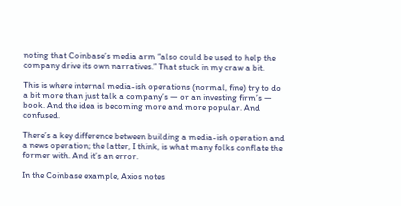noting that Coinbase’s media arm “also could be used to help the company drive its own narratives.” That stuck in my craw a bit.

This is where internal media-ish operations (normal, fine) try to do a bit more than just talk a company’s — or an investing firm’s — book. And the idea is becoming more and more popular. And confused.

There’s a key difference between building a media-ish operation and a news operation; the latter, I think, is what many folks conflate the former with. And it’s an error.

In the Coinbase example, Axios notes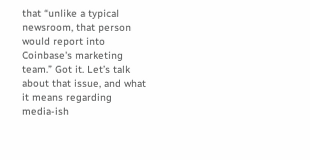that “unlike a typical newsroom, that person would report into Coinbase's marketing team.” Got it. Let’s talk about that issue, and what it means regarding media-ish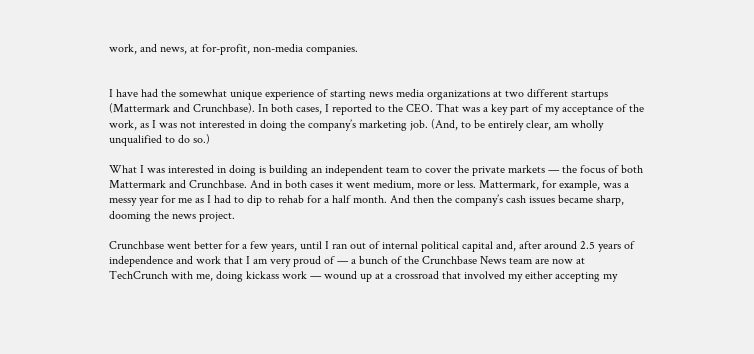work, and news, at for-profit, non-media companies.


I have had the somewhat unique experience of starting news media organizations at two different startups (Mattermark and Crunchbase). In both cases, I reported to the CEO. That was a key part of my acceptance of the work, as I was not interested in doing the company’s marketing job. (And, to be entirely clear, am wholly unqualified to do so.)

What I was interested in doing is building an independent team to cover the private markets — the focus of both Mattermark and Crunchbase. And in both cases it went medium, more or less. Mattermark, for example, was a messy year for me as I had to dip to rehab for a half month. And then the company’s cash issues became sharp, dooming the news project.

Crunchbase went better for a few years, until I ran out of internal political capital and, after around 2.5 years of independence and work that I am very proud of — a bunch of the Crunchbase News team are now at TechCrunch with me, doing kickass work — wound up at a crossroad that involved my either accepting my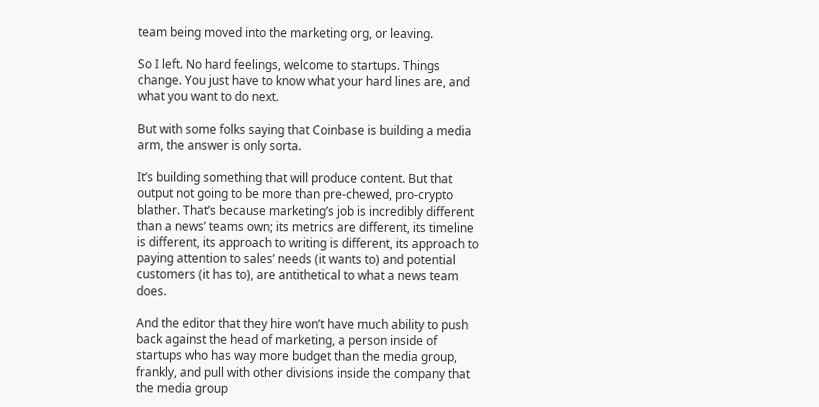team being moved into the marketing org, or leaving.

So I left. No hard feelings, welcome to startups. Things change. You just have to know what your hard lines are, and what you want to do next.

But with some folks saying that Coinbase is building a media arm, the answer is only sorta.

It’s building something that will produce content. But that output not going to be more than pre-chewed, pro-crypto blather. That’s because marketing’s job is incredibly different than a news’ teams own; its metrics are different, its timeline is different, its approach to writing is different, its approach to paying attention to sales’ needs (it wants to) and potential customers (it has to), are antithetical to what a news team does.

And the editor that they hire won’t have much ability to push back against the head of marketing, a person inside of startups who has way more budget than the media group, frankly, and pull with other divisions inside the company that the media group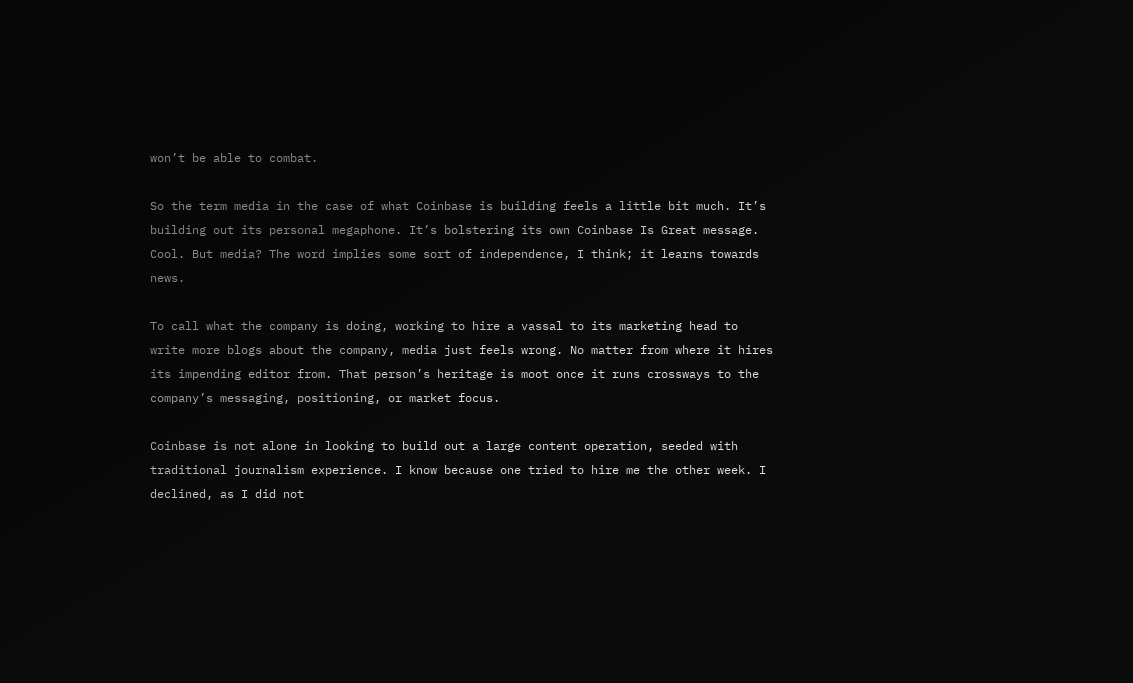won’t be able to combat.

So the term media in the case of what Coinbase is building feels a little bit much. It’s building out its personal megaphone. It’s bolstering its own Coinbase Is Great message. Cool. But media? The word implies some sort of independence, I think; it learns towards news.

To call what the company is doing, working to hire a vassal to its marketing head to write more blogs about the company, media just feels wrong. No matter from where it hires its impending editor from. That person’s heritage is moot once it runs crossways to the company’s messaging, positioning, or market focus.

Coinbase is not alone in looking to build out a large content operation, seeded with traditional journalism experience. I know because one tried to hire me the other week. I declined, as I did not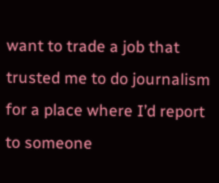want to trade a job that trusted me to do journalism for a place where I’d report to someone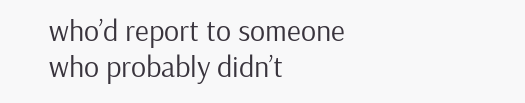who’d report to someone who probably didn’t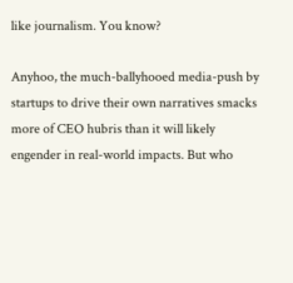like journalism. You know?

Anyhoo, the much-ballyhooed media-push by startups to drive their own narratives smacks more of CEO hubris than it will likely engender in real-world impacts. But who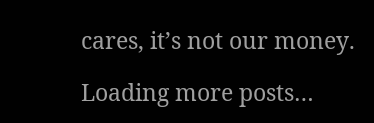cares, it’s not our money.

Loading more posts…